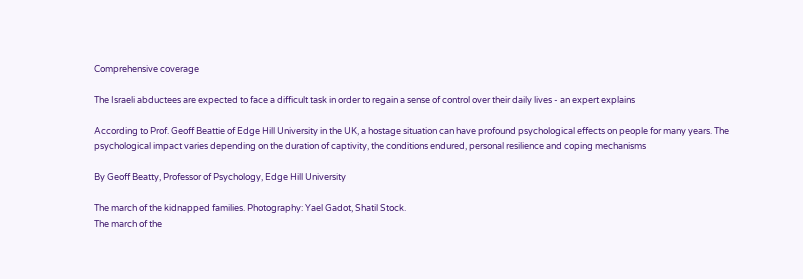Comprehensive coverage

The Israeli abductees are expected to face a difficult task in order to regain a sense of control over their daily lives - an expert explains

According to Prof. Geoff Beattie of Edge Hill University in the UK, a hostage situation can have profound psychological effects on people for many years. The psychological impact varies depending on the duration of captivity, the conditions endured, personal resilience and coping mechanisms

By Geoff Beatty, Professor of Psychology, Edge Hill University

The march of the kidnapped families. Photography: Yael Gadot, Shatil Stock.
The march of the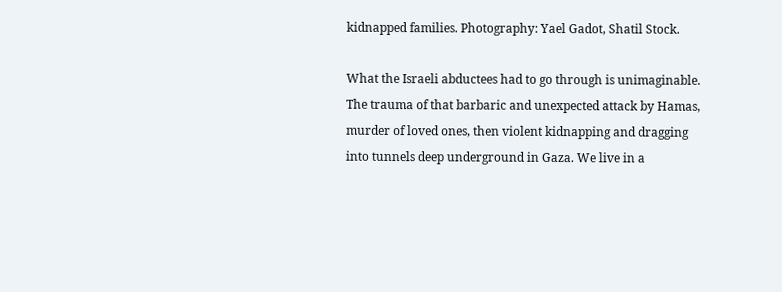kidnapped families. Photography: Yael Gadot, Shatil Stock.

What the Israeli abductees had to go through is unimaginable. The trauma of that barbaric and unexpected attack by Hamas, murder of loved ones, then violent kidnapping and dragging into tunnels deep underground in Gaza. We live in a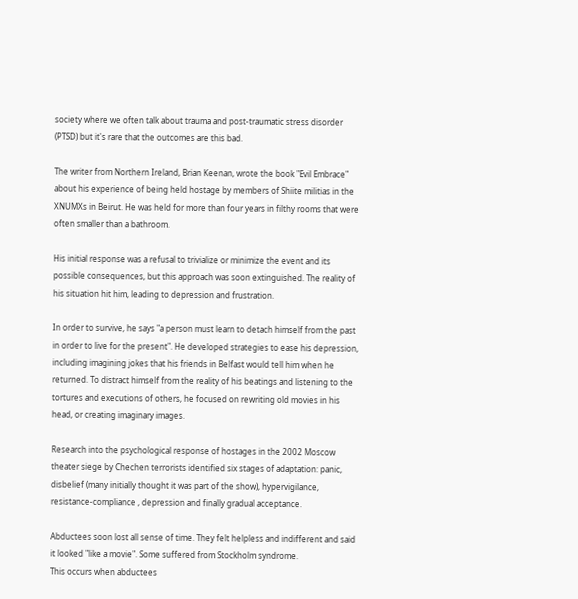society where we often talk about trauma and post-traumatic stress disorder (PTSD) but it's rare that the outcomes are this bad.

The writer from Northern Ireland, Brian Keenan, wrote the book "Evil Embrace" about his experience of being held hostage by members of Shiite militias in the XNUMXs in Beirut. He was held for more than four years in filthy rooms that were often smaller than a bathroom.

His initial response was a refusal to trivialize or minimize the event and its possible consequences, but this approach was soon extinguished. The reality of his situation hit him, leading to depression and frustration.

In order to survive, he says "a person must learn to detach himself from the past in order to live for the present". He developed strategies to ease his depression, including imagining jokes that his friends in Belfast would tell him when he returned. To distract himself from the reality of his beatings and listening to the tortures and executions of others, he focused on rewriting old movies in his head, or creating imaginary images.

Research into the psychological response of hostages in the 2002 Moscow theater siege by Chechen terrorists identified six stages of adaptation: panic, disbelief (many initially thought it was part of the show), hypervigilance, resistance-compliance , depression and finally gradual acceptance.

Abductees soon lost all sense of time. They felt helpless and indifferent and said it looked "like a movie". Some suffered from Stockholm syndrome.
This occurs when abductees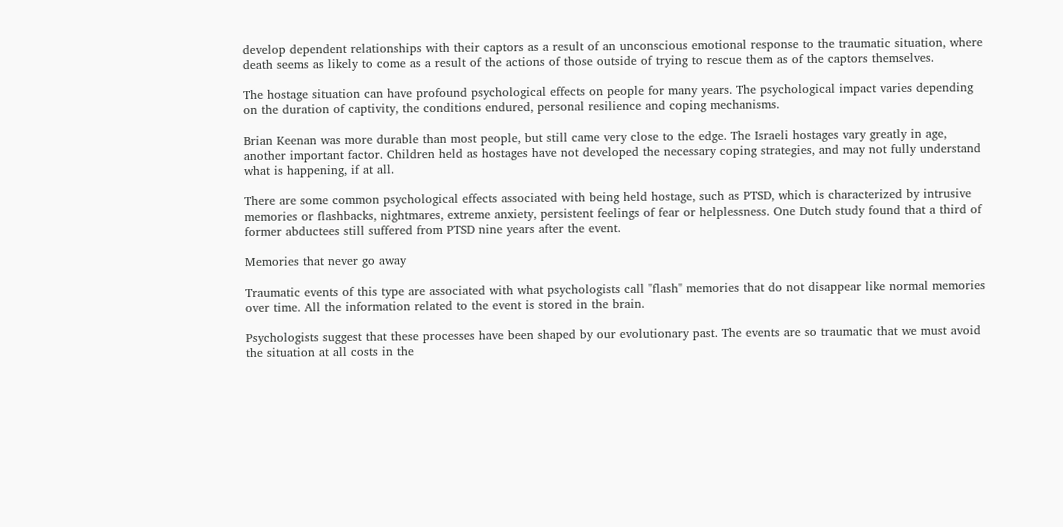develop dependent relationships with their captors as a result of an unconscious emotional response to the traumatic situation, where death seems as likely to come as a result of the actions of those outside of trying to rescue them as of the captors themselves.

The hostage situation can have profound psychological effects on people for many years. The psychological impact varies depending on the duration of captivity, the conditions endured, personal resilience and coping mechanisms.

Brian Keenan was more durable than most people, but still came very close to the edge. The Israeli hostages vary greatly in age, another important factor. Children held as hostages have not developed the necessary coping strategies, and may not fully understand what is happening, if at all.

There are some common psychological effects associated with being held hostage, such as PTSD, which is characterized by intrusive memories or flashbacks, nightmares, extreme anxiety, persistent feelings of fear or helplessness. One Dutch study found that a third of former abductees still suffered from PTSD nine years after the event.

Memories that never go away

Traumatic events of this type are associated with what psychologists call "flash" memories that do not disappear like normal memories over time. All the information related to the event is stored in the brain.

Psychologists suggest that these processes have been shaped by our evolutionary past. The events are so traumatic that we must avoid the situation at all costs in the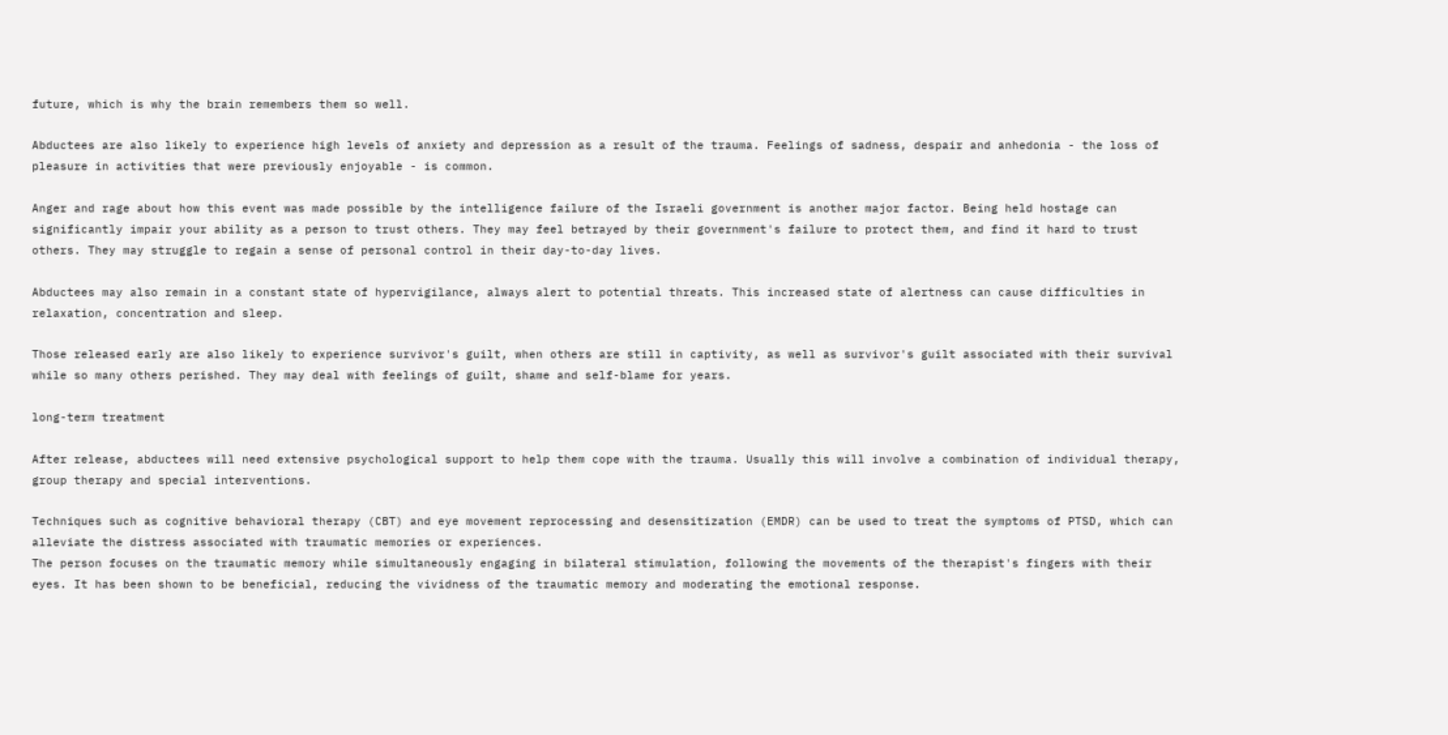future, which is why the brain remembers them so well.

Abductees are also likely to experience high levels of anxiety and depression as a result of the trauma. Feelings of sadness, despair and anhedonia - the loss of pleasure in activities that were previously enjoyable - is common.

Anger and rage about how this event was made possible by the intelligence failure of the Israeli government is another major factor. Being held hostage can significantly impair your ability as a person to trust others. They may feel betrayed by their government's failure to protect them, and find it hard to trust others. They may struggle to regain a sense of personal control in their day-to-day lives.

Abductees may also remain in a constant state of hypervigilance, always alert to potential threats. This increased state of alertness can cause difficulties in relaxation, concentration and sleep.

Those released early are also likely to experience survivor's guilt, when others are still in captivity, as well as survivor's guilt associated with their survival while so many others perished. They may deal with feelings of guilt, shame and self-blame for years.

long-term treatment

After release, abductees will need extensive psychological support to help them cope with the trauma. Usually this will involve a combination of individual therapy, group therapy and special interventions.

Techniques such as cognitive behavioral therapy (CBT) and eye movement reprocessing and desensitization (EMDR) can be used to treat the symptoms of PTSD, which can alleviate the distress associated with traumatic memories or experiences.
The person focuses on the traumatic memory while simultaneously engaging in bilateral stimulation, following the movements of the therapist's fingers with their eyes. It has been shown to be beneficial, reducing the vividness of the traumatic memory and moderating the emotional response.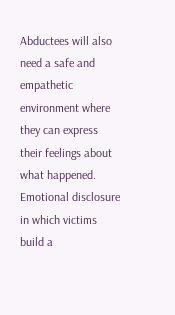Abductees will also need a safe and empathetic environment where they can express their feelings about what happened. Emotional disclosure in which victims build a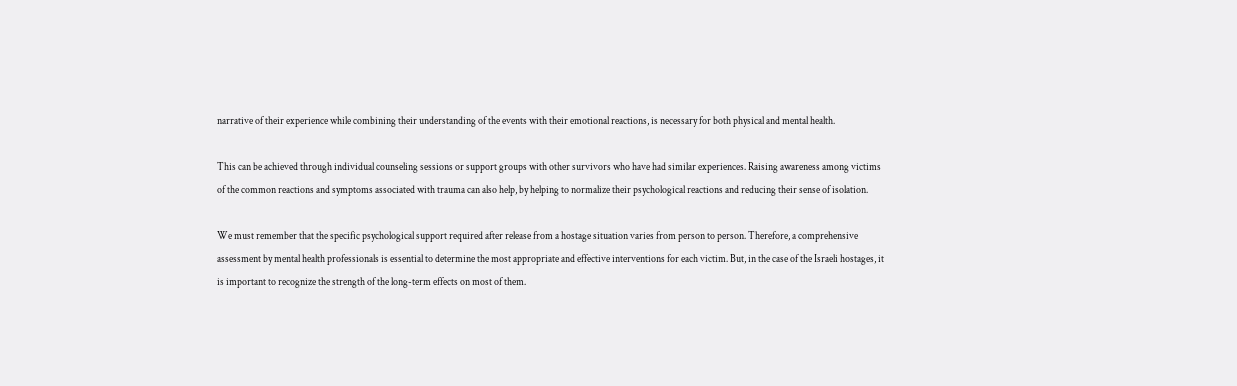narrative of their experience while combining their understanding of the events with their emotional reactions, is necessary for both physical and mental health.

This can be achieved through individual counseling sessions or support groups with other survivors who have had similar experiences. Raising awareness among victims of the common reactions and symptoms associated with trauma can also help, by helping to normalize their psychological reactions and reducing their sense of isolation.

We must remember that the specific psychological support required after release from a hostage situation varies from person to person. Therefore, a comprehensive assessment by mental health professionals is essential to determine the most appropriate and effective interventions for each victim. But, in the case of the Israeli hostages, it is important to recognize the strength of the long-term effects on most of them.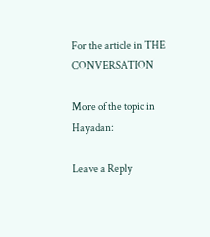For the article in THE CONVERSATION

More of the topic in Hayadan:

Leave a Reply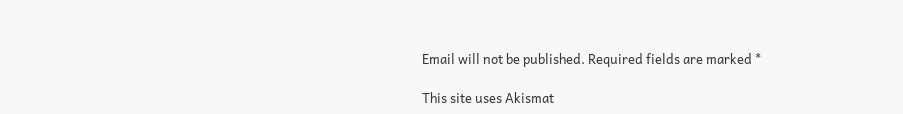Email will not be published. Required fields are marked *

This site uses Akismat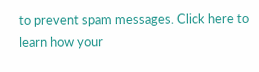to prevent spam messages. Click here to learn how your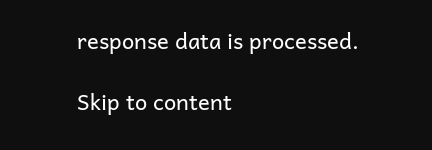response data is processed.

Skip to content